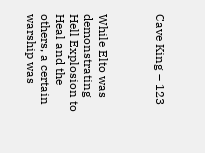Cave King – 123



While Elto was demonstrating Hell Explosion to Heal and the others, a certain warship was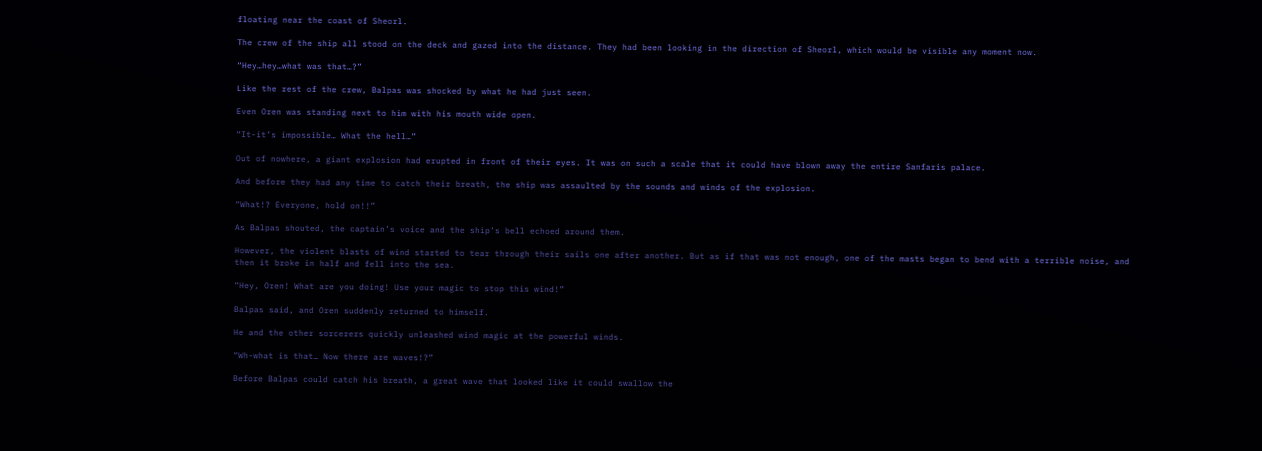floating near the coast of Sheorl.

The crew of the ship all stood on the deck and gazed into the distance. They had been looking in the direction of Sheorl, which would be visible any moment now.

“Hey…hey…what was that…?”

Like the rest of the crew, Balpas was shocked by what he had just seen.

Even Oren was standing next to him with his mouth wide open.

“It-it’s impossible… What the hell…”

Out of nowhere, a giant explosion had erupted in front of their eyes. It was on such a scale that it could have blown away the entire Sanfaris palace.

And before they had any time to catch their breath, the ship was assaulted by the sounds and winds of the explosion.

“What!? Everyone, hold on!!”

As Balpas shouted, the captain’s voice and the ship’s bell echoed around them.

However, the violent blasts of wind started to tear through their sails one after another. But as if that was not enough, one of the masts began to bend with a terrible noise, and then it broke in half and fell into the sea.

“Hey, Oren! What are you doing! Use your magic to stop this wind!”

Balpas said, and Oren suddenly returned to himself.

He and the other sorcerers quickly unleashed wind magic at the powerful winds.

“Wh-what is that… Now there are waves!?”

Before Balpas could catch his breath, a great wave that looked like it could swallow the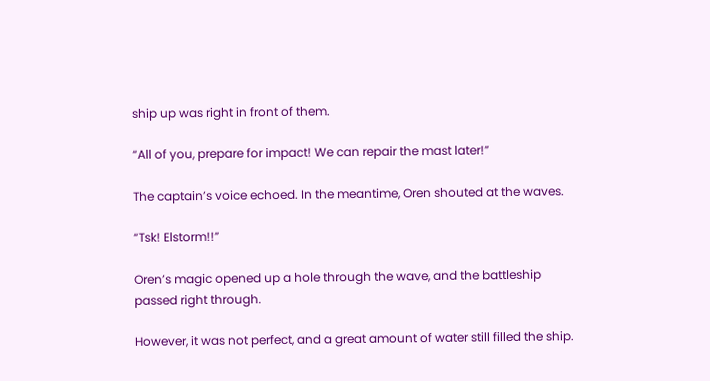ship up was right in front of them.

“All of you, prepare for impact! We can repair the mast later!”

The captain’s voice echoed. In the meantime, Oren shouted at the waves.

“Tsk! Elstorm!!”

Oren’s magic opened up a hole through the wave, and the battleship passed right through.

However, it was not perfect, and a great amount of water still filled the ship.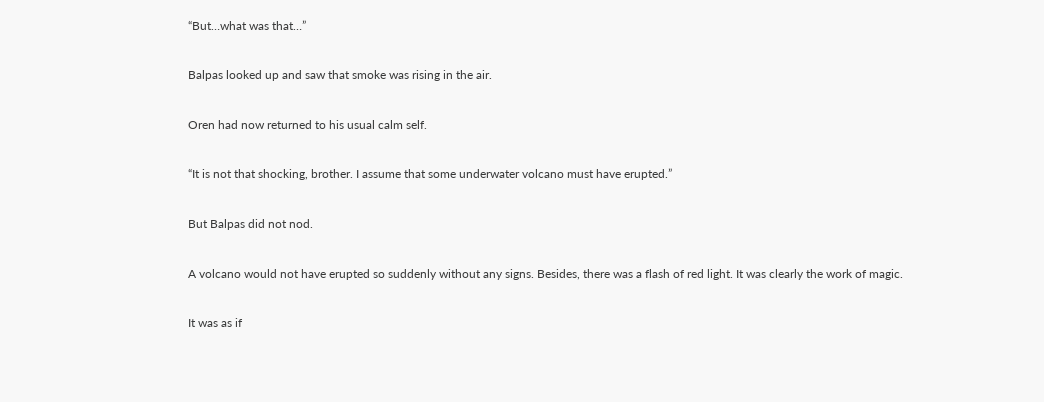“But…what was that…”

Balpas looked up and saw that smoke was rising in the air.

Oren had now returned to his usual calm self.

“It is not that shocking, brother. I assume that some underwater volcano must have erupted.”

But Balpas did not nod.

A volcano would not have erupted so suddenly without any signs. Besides, there was a flash of red light. It was clearly the work of magic.

It was as if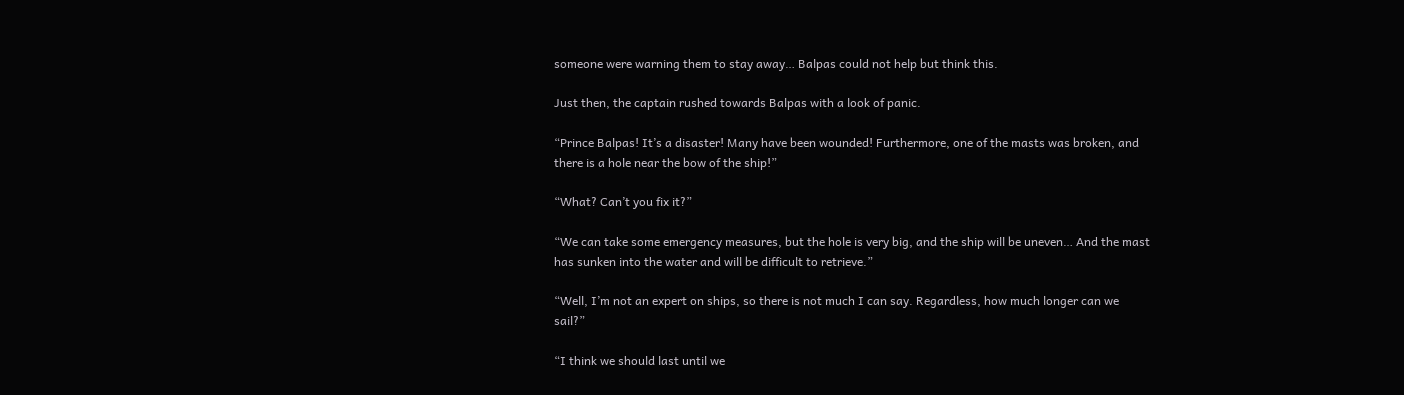someone were warning them to stay away… Balpas could not help but think this.

Just then, the captain rushed towards Balpas with a look of panic.

“Prince Balpas! It’s a disaster! Many have been wounded! Furthermore, one of the masts was broken, and there is a hole near the bow of the ship!”

“What? Can’t you fix it?”

“We can take some emergency measures, but the hole is very big, and the ship will be uneven… And the mast has sunken into the water and will be difficult to retrieve.”

“Well, I’m not an expert on ships, so there is not much I can say. Regardless, how much longer can we sail?”

“I think we should last until we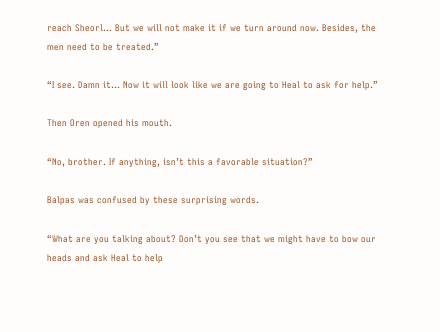reach Sheorl… But we will not make it if we turn around now. Besides, the men need to be treated.”

“I see. Damn it… Now it will look like we are going to Heal to ask for help.”

Then Oren opened his mouth.

“No, brother. If anything, isn’t this a favorable situation?”

Balpas was confused by these surprising words.

“What are you talking about? Don’t you see that we might have to bow our heads and ask Heal to help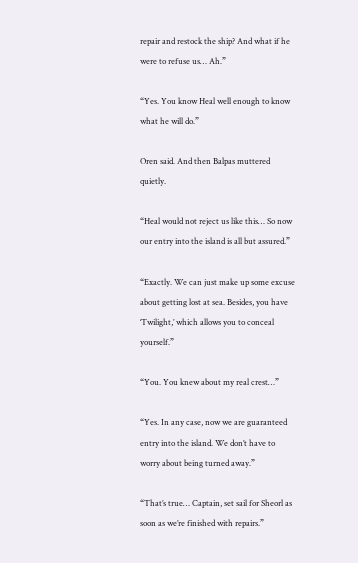repair and restock the ship? And what if he were to refuse us… Ah.”

“Yes. You know Heal well enough to know what he will do.”

Oren said. And then Balpas muttered quietly.

“Heal would not reject us like this… So now our entry into the island is all but assured.”

“Exactly. We can just make up some excuse about getting lost at sea. Besides, you have ‘Twilight,’ which allows you to conceal yourself.”

“You. You knew about my real crest…”

“Yes. In any case, now we are guaranteed entry into the island. We don’t have to worry about being turned away.”

“That’s true… Captain, set sail for Sheorl as soon as we’re finished with repairs.”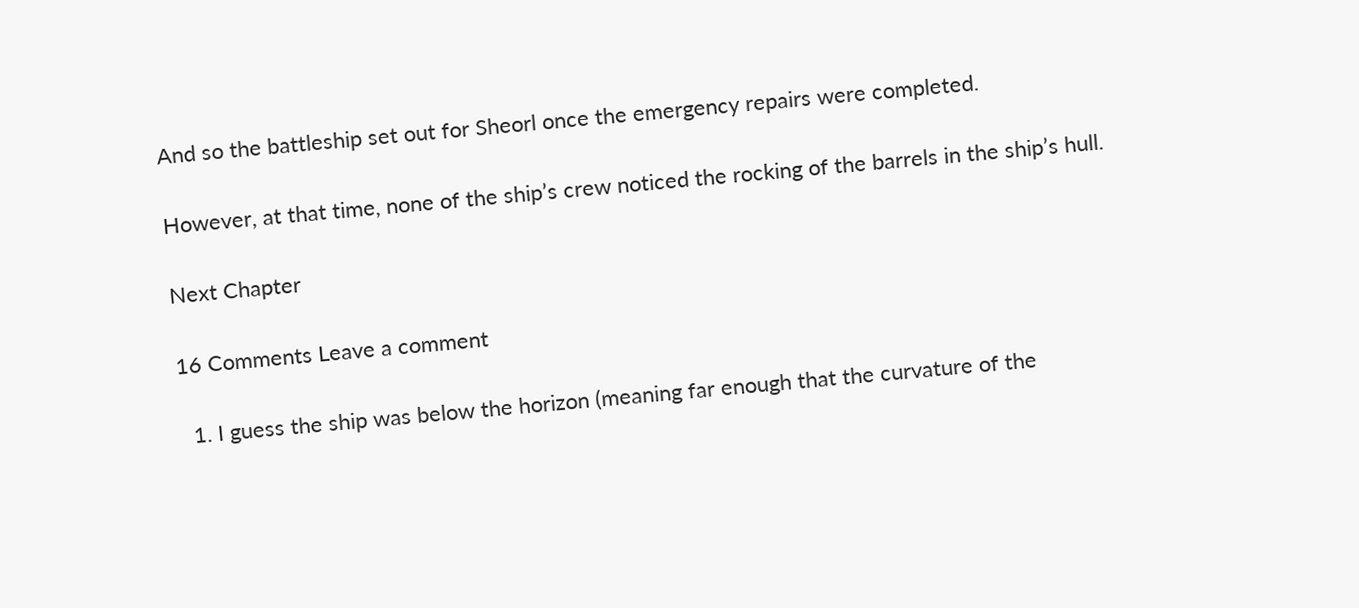And so the battleship set out for Sheorl once the emergency repairs were completed.

However, at that time, none of the ship’s crew noticed the rocking of the barrels in the ship’s hull.

Next Chapter

16 Comments Leave a comment

  1. I guess the ship was below the horizon (meaning far enough that the curvature of the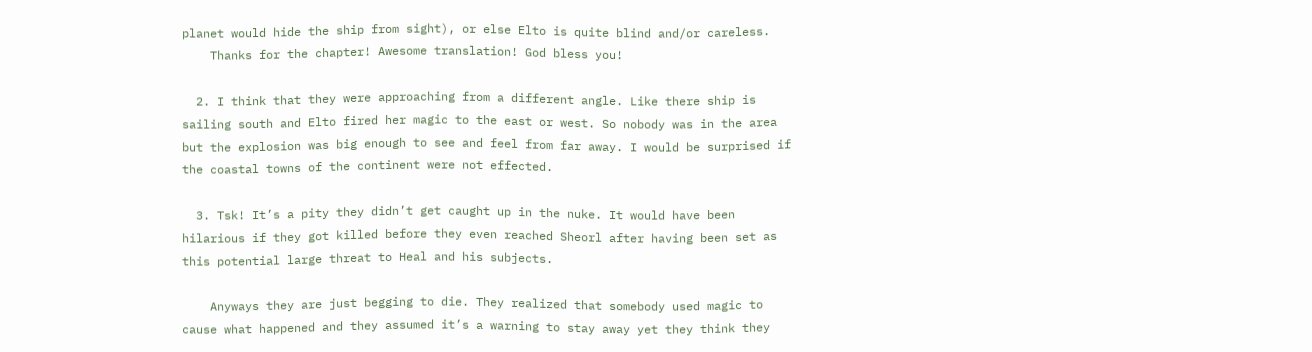planet would hide the ship from sight), or else Elto is quite blind and/or careless.
    Thanks for the chapter! Awesome translation! God bless you!

  2. I think that they were approaching from a different angle. Like there ship is sailing south and Elto fired her magic to the east or west. So nobody was in the area but the explosion was big enough to see and feel from far away. I would be surprised if the coastal towns of the continent were not effected.

  3. Tsk! It’s a pity they didn’t get caught up in the nuke. It would have been hilarious if they got killed before they even reached Sheorl after having been set as this potential large threat to Heal and his subjects.

    Anyways they are just begging to die. They realized that somebody used magic to cause what happened and they assumed it’s a warning to stay away yet they think they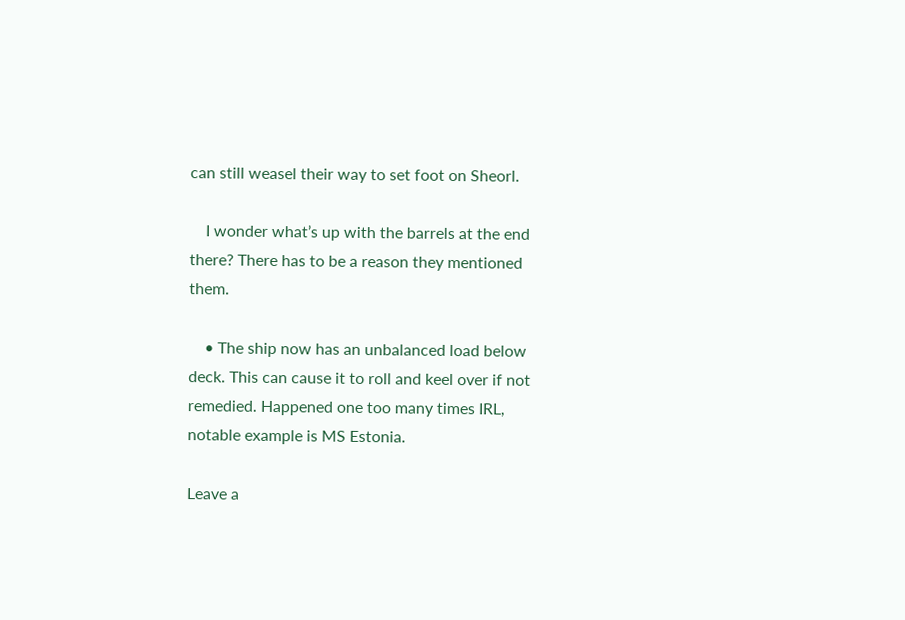can still weasel their way to set foot on Sheorl.

    I wonder what’s up with the barrels at the end there? There has to be a reason they mentioned them.

    • The ship now has an unbalanced load below deck. This can cause it to roll and keel over if not remedied. Happened one too many times IRL, notable example is MS Estonia.

Leave a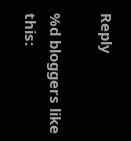Reply

%d bloggers like this: